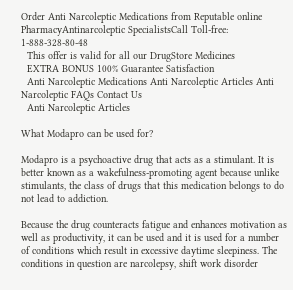Order Anti Narcoleptic Medications from Reputable online PharmacyAntinarcoleptic SpecialistsCall Toll-free: 1-888-328-80-48
  This offer is valid for all our DrugStore Medicines
  EXTRA BONUS 100% Guarantee Satisfaction
  Anti Narcoleptic Medications Anti Narcoleptic Articles Anti Narcoleptic FAQs Contact Us
  Anti Narcoleptic Articles

What Modapro can be used for?

Modapro is a psychoactive drug that acts as a stimulant. It is better known as a wakefulness-promoting agent because unlike stimulants, the class of drugs that this medication belongs to do not lead to addiction.

Because the drug counteracts fatigue and enhances motivation as well as productivity, it can be used and it is used for a number of conditions which result in excessive daytime sleepiness. The conditions in question are narcolepsy, shift work disorder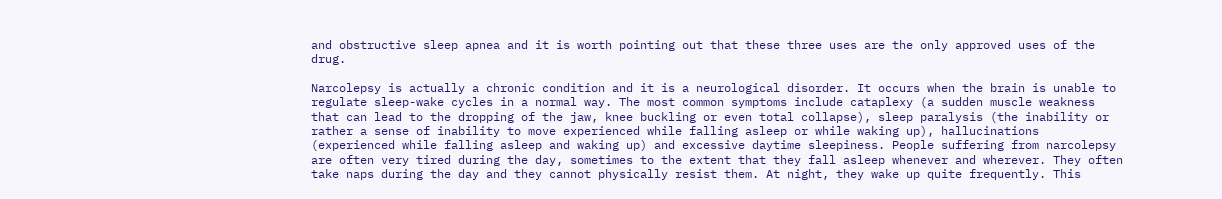and obstructive sleep apnea and it is worth pointing out that these three uses are the only approved uses of the drug.

Narcolepsy is actually a chronic condition and it is a neurological disorder. It occurs when the brain is unable to regulate sleep-wake cycles in a normal way. The most common symptoms include cataplexy (a sudden muscle weakness that can lead to the dropping of the jaw, knee buckling or even total collapse), sleep paralysis (the inability or rather a sense of inability to move experienced while falling asleep or while waking up), hallucinations (experienced while falling asleep and waking up) and excessive daytime sleepiness. People suffering from narcolepsy are often very tired during the day, sometimes to the extent that they fall asleep whenever and wherever. They often take naps during the day and they cannot physically resist them. At night, they wake up quite frequently. This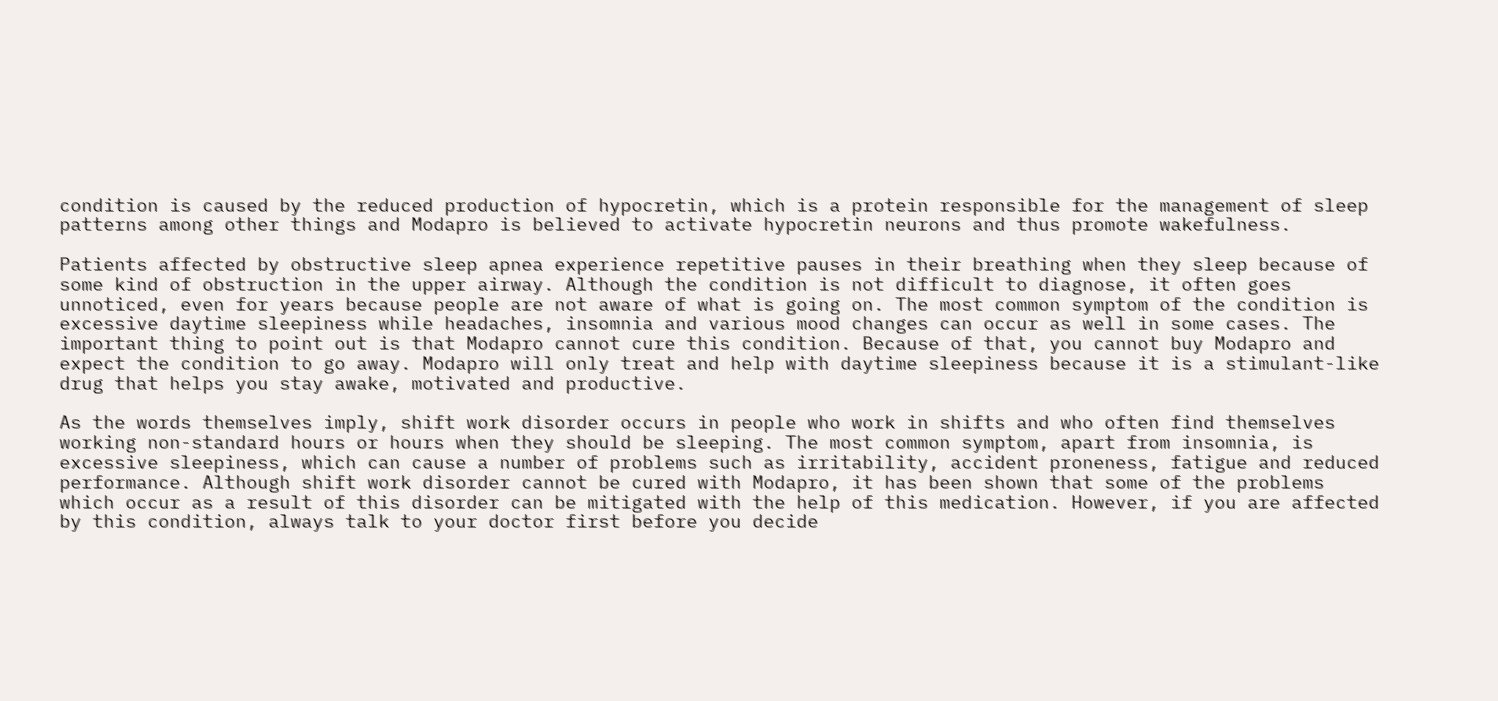condition is caused by the reduced production of hypocretin, which is a protein responsible for the management of sleep patterns among other things and Modapro is believed to activate hypocretin neurons and thus promote wakefulness.

Patients affected by obstructive sleep apnea experience repetitive pauses in their breathing when they sleep because of some kind of obstruction in the upper airway. Although the condition is not difficult to diagnose, it often goes unnoticed, even for years because people are not aware of what is going on. The most common symptom of the condition is excessive daytime sleepiness while headaches, insomnia and various mood changes can occur as well in some cases. The important thing to point out is that Modapro cannot cure this condition. Because of that, you cannot buy Modapro and expect the condition to go away. Modapro will only treat and help with daytime sleepiness because it is a stimulant-like drug that helps you stay awake, motivated and productive.

As the words themselves imply, shift work disorder occurs in people who work in shifts and who often find themselves working non-standard hours or hours when they should be sleeping. The most common symptom, apart from insomnia, is excessive sleepiness, which can cause a number of problems such as irritability, accident proneness, fatigue and reduced performance. Although shift work disorder cannot be cured with Modapro, it has been shown that some of the problems which occur as a result of this disorder can be mitigated with the help of this medication. However, if you are affected by this condition, always talk to your doctor first before you decide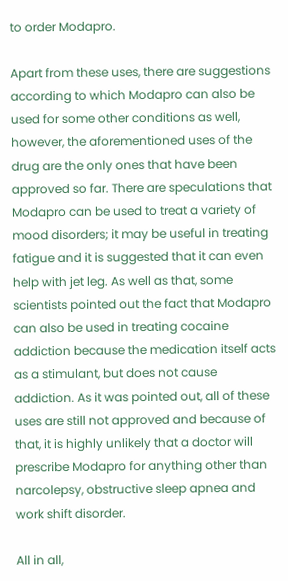to order Modapro.

Apart from these uses, there are suggestions according to which Modapro can also be used for some other conditions as well, however, the aforementioned uses of the drug are the only ones that have been approved so far. There are speculations that Modapro can be used to treat a variety of mood disorders; it may be useful in treating fatigue and it is suggested that it can even help with jet leg. As well as that, some scientists pointed out the fact that Modapro can also be used in treating cocaine addiction because the medication itself acts as a stimulant, but does not cause addiction. As it was pointed out, all of these uses are still not approved and because of that, it is highly unlikely that a doctor will prescribe Modapro for anything other than narcolepsy, obstructive sleep apnea and work shift disorder.

All in all,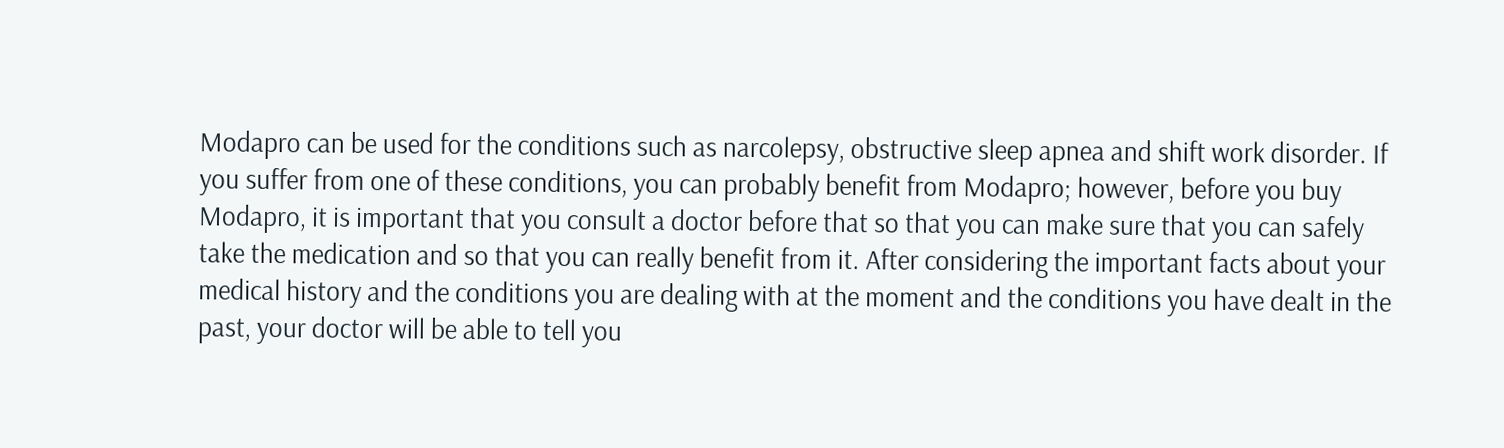Modapro can be used for the conditions such as narcolepsy, obstructive sleep apnea and shift work disorder. If you suffer from one of these conditions, you can probably benefit from Modapro; however, before you buy Modapro, it is important that you consult a doctor before that so that you can make sure that you can safely take the medication and so that you can really benefit from it. After considering the important facts about your medical history and the conditions you are dealing with at the moment and the conditions you have dealt in the past, your doctor will be able to tell you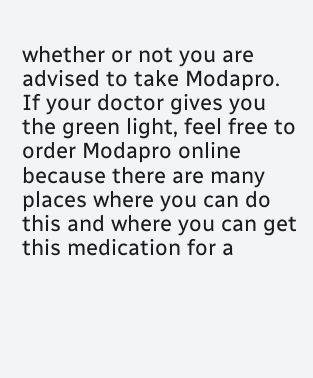whether or not you are advised to take Modapro. If your doctor gives you the green light, feel free to order Modapro online because there are many places where you can do this and where you can get this medication for a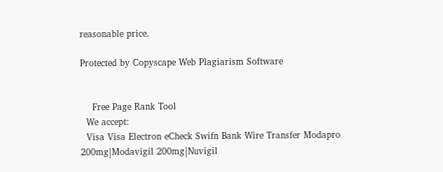reasonable price.

Protected by Copyscape Web Plagiarism Software


    Free Page Rank Tool
  We accept:
  Visa Visa Electron eCheck Swifn Bank Wire Transfer Modapro 200mg|Modavigil 200mg|Nuvigil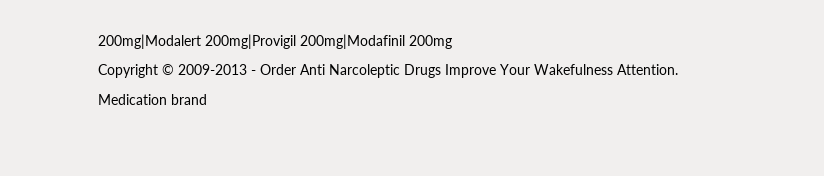200mg|Modalert 200mg|Provigil 200mg|Modafinil 200mg
Copyright © 2009-2013 - Order Anti Narcoleptic Drugs Improve Your Wakefulness Attention.
Medication brand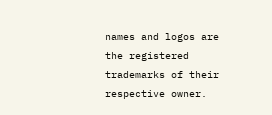names and logos are the registered trademarks of their respective owner.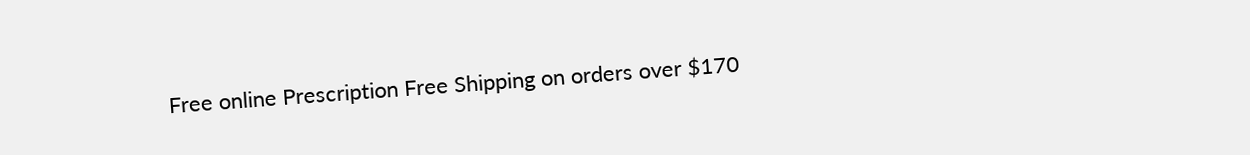Free online Prescription Free Shipping on orders over $170